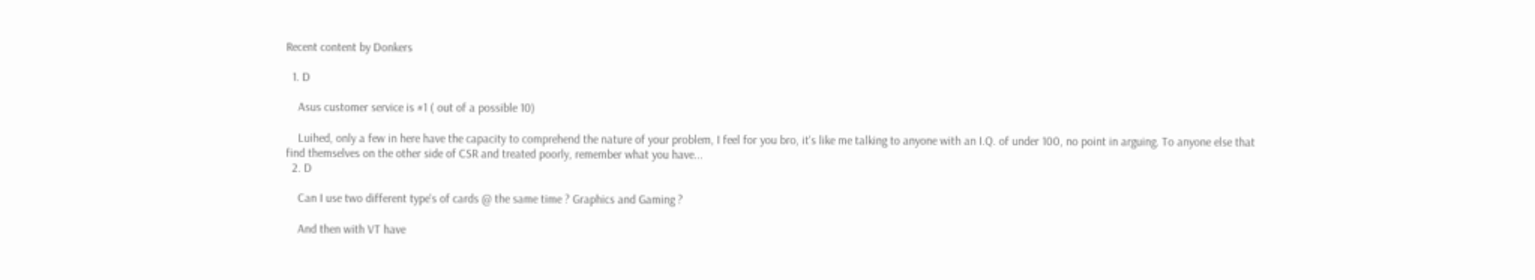Recent content by Donkers

  1. D

    Asus customer service is #1 ( out of a possible 10)

    Luihed, only a few in here have the capacity to comprehend the nature of your problem, I feel for you bro, it's like me talking to anyone with an I.Q. of under 100, no point in arguing. To anyone else that find themselves on the other side of CSR and treated poorly, remember what you have...
  2. D

    Can I use two different type's of cards @ the same time ? Graphics and Gaming ?

    And then with VT have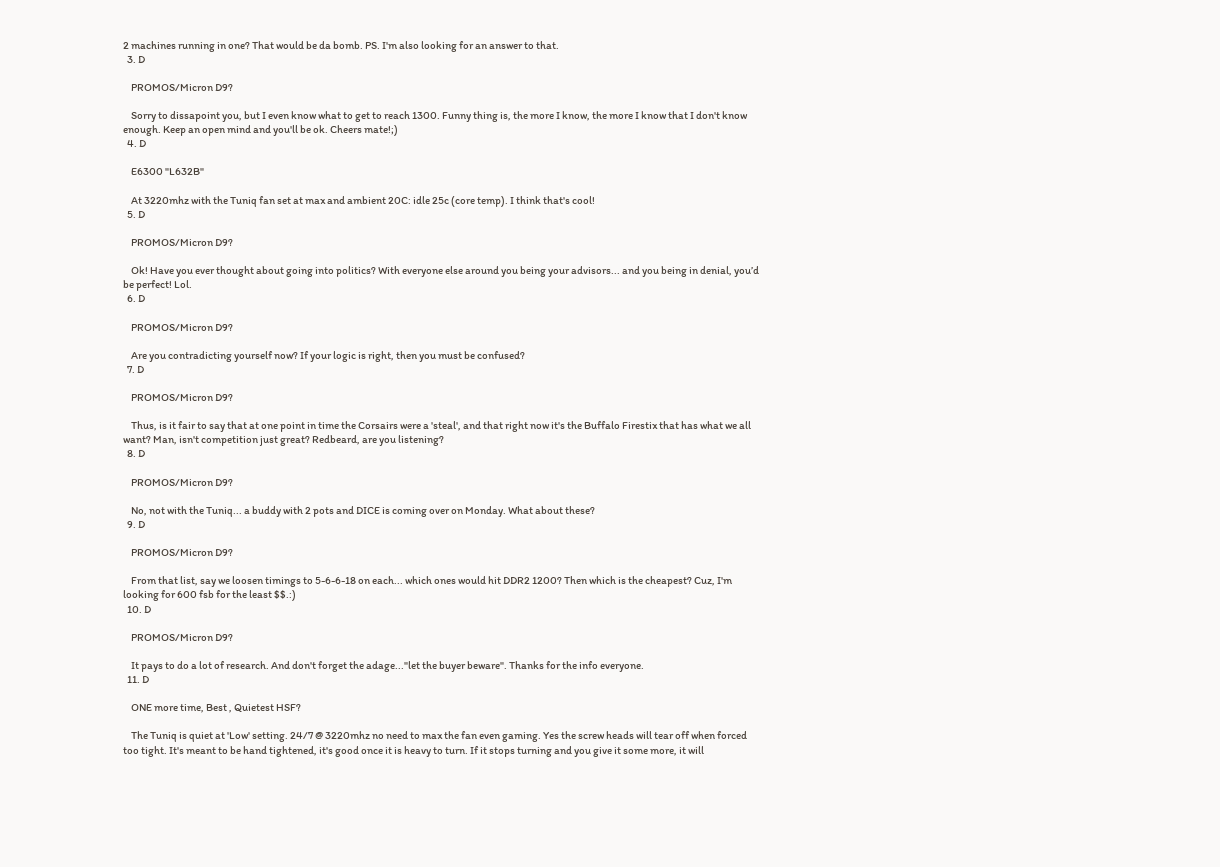2 machines running in one? That would be da bomb. PS. I'm also looking for an answer to that.
  3. D

    PROMOS/Micron D9?

    Sorry to dissapoint you, but I even know what to get to reach 1300. Funny thing is, the more I know, the more I know that I don't know enough. Keep an open mind and you'll be ok. Cheers mate!;)
  4. D

    E6300 "L632B"

    At 3220mhz with the Tuniq fan set at max and ambient 20C: idle 25c (core temp). I think that's cool!
  5. D

    PROMOS/Micron D9?

    Ok! Have you ever thought about going into politics? With everyone else around you being your advisors... and you being in denial, you’d be perfect! Lol.
  6. D

    PROMOS/Micron D9?

    Are you contradicting yourself now? If your logic is right, then you must be confused?
  7. D

    PROMOS/Micron D9?

    Thus, is it fair to say that at one point in time the Corsairs were a 'steal', and that right now it's the Buffalo Firestix that has what we all want? Man, isn't competition just great? Redbeard, are you listening?
  8. D

    PROMOS/Micron D9?

    No, not with the Tuniq... a buddy with 2 pots and DICE is coming over on Monday. What about these?
  9. D

    PROMOS/Micron D9?

    From that list, say we loosen timings to 5-6-6-18 on each... which ones would hit DDR2 1200? Then which is the cheapest? Cuz, I'm looking for 600 fsb for the least $$.:)
  10. D

    PROMOS/Micron D9?

    It pays to do a lot of research. And don't forget the adage..."let the buyer beware". Thanks for the info everyone.
  11. D

    ONE more time, Best , Quietest HSF?

    The Tuniq is quiet at 'Low' setting. 24/7 @ 3220mhz no need to max the fan even gaming. Yes the screw heads will tear off when forced too tight. It's meant to be hand tightened, it's good once it is heavy to turn. If it stops turning and you give it some more, it will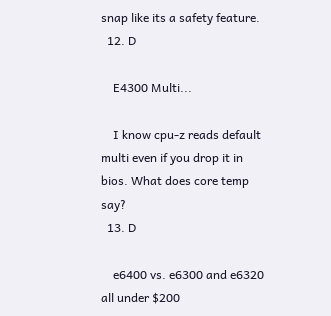snap like its a safety feature.
  12. D

    E4300 Multi...

    I know cpu-z reads default multi even if you drop it in bios. What does core temp say?
  13. D

    e6400 vs. e6300 and e6320 all under $200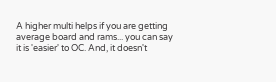A higher multi helps if you are getting average board and rams... you can say it is 'easier' to OC. And, it doesn't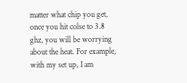matter what chip you get, once you hit colse to 3.8 ghz, you will be worrying about the heat. For example, with my set up, I am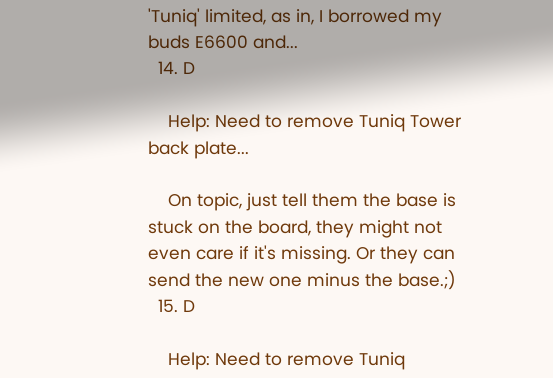'Tuniq' limited, as in, I borrowed my buds E6600 and...
  14. D

    Help: Need to remove Tuniq Tower back plate...

    On topic, just tell them the base is stuck on the board, they might not even care if it's missing. Or they can send the new one minus the base.;)
  15. D

    Help: Need to remove Tuniq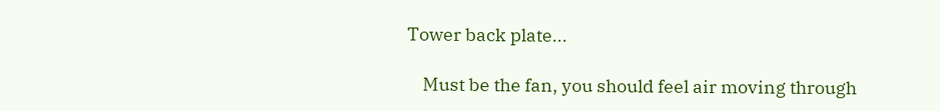Tower back plate...

    Must be the fan, you should feel air moving through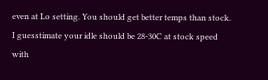even at Lo setting. You should get better temps than stock. I guesstimate your idle should be 28-30C at stock speed with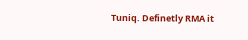Tuniq. Definetly RMA it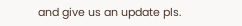and give us an update pls.